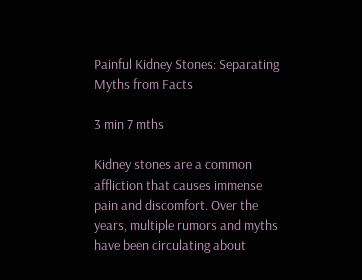Painful Kidney Stones: Separating Myths from Facts

3 min 7 mths

Kidney stones are a common affliction that causes immense pain and discomfort. Over the years, multiple rumors and myths have been circulating about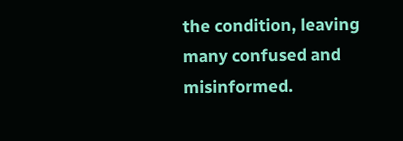the condition, leaving many confused and misinformed.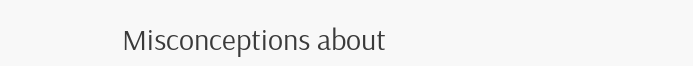Misconceptions about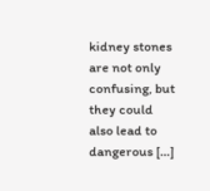kidney stones are not only confusing, but they could also lead to dangerous […]